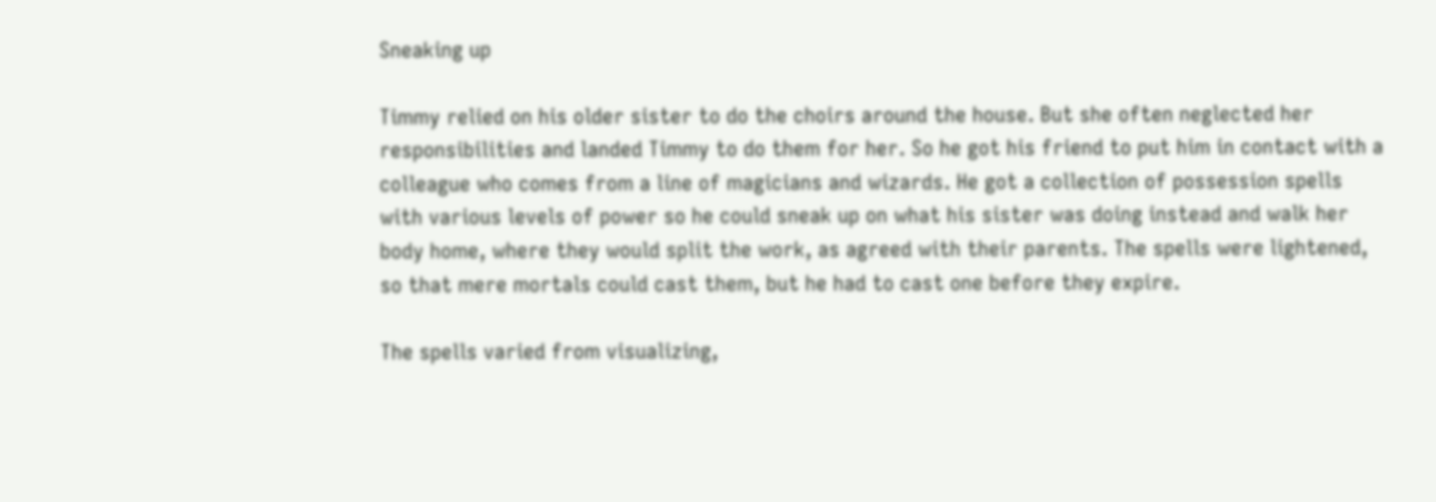Sneaking up

Timmy relied on his older sister to do the choirs around the house. But she often neglected her responsibilities and landed Timmy to do them for her. So he got his friend to put him in contact with a colleague who comes from a line of magicians and wizards. He got a collection of possession spells with various levels of power so he could sneak up on what his sister was doing instead and walk her body home, where they would split the work, as agreed with their parents. The spells were lightened, so that mere mortals could cast them, but he had to cast one before they expire.

The spells varied from visualizing,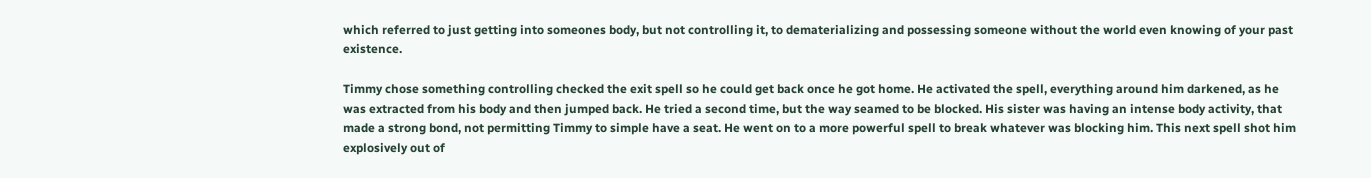which referred to just getting into someones body, but not controlling it, to dematerializing and possessing someone without the world even knowing of your past existence.

Timmy chose something controlling checked the exit spell so he could get back once he got home. He activated the spell, everything around him darkened, as he was extracted from his body and then jumped back. He tried a second time, but the way seamed to be blocked. His sister was having an intense body activity, that made a strong bond, not permitting Timmy to simple have a seat. He went on to a more powerful spell to break whatever was blocking him. This next spell shot him explosively out of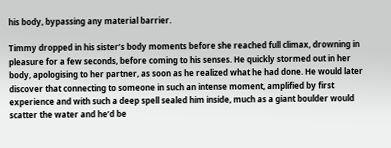his body, bypassing any material barrier.

Timmy dropped in his sister’s body moments before she reached full climax, drowning in pleasure for a few seconds, before coming to his senses. He quickly stormed out in her body, apologising to her partner, as soon as he realized what he had done. He would later discover that connecting to someone in such an intense moment, amplified by first experience and with such a deep spell sealed him inside, much as a giant boulder would scatter the water and he’d be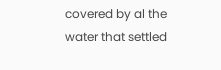covered by al the water that settled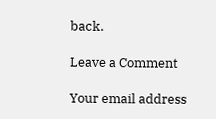back.

Leave a Comment

Your email address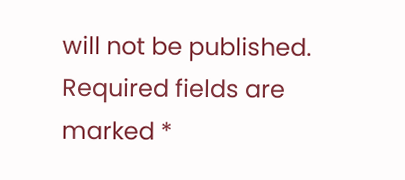will not be published. Required fields are marked *